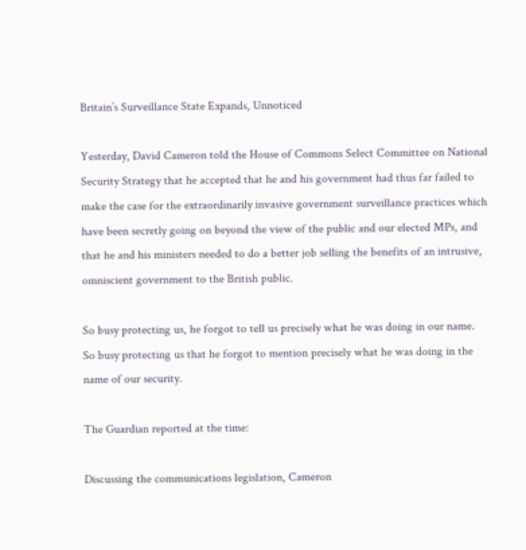Britain’s Surveillance State Expands, Unnoticed

Yesterday, David Cameron told the House of Commons Select Committee on National Security Strategy that he accepted that he and his government had thus far failed to make the case for the extraordinarily invasive government surveillance practices which have been secretly going on beyond the view of the public and our elected MPs, and that he and his ministers needed to do a better job selling the benefits of an intrusive, omniscient government to the British public.

So busy protecting us, he forgot to tell us precisely what he was doing in our name.
So busy protecting us that he forgot to mention precisely what he was doing in the name of our security.

The Guardian reported at the time:

Discussing the communications legislation, Cameron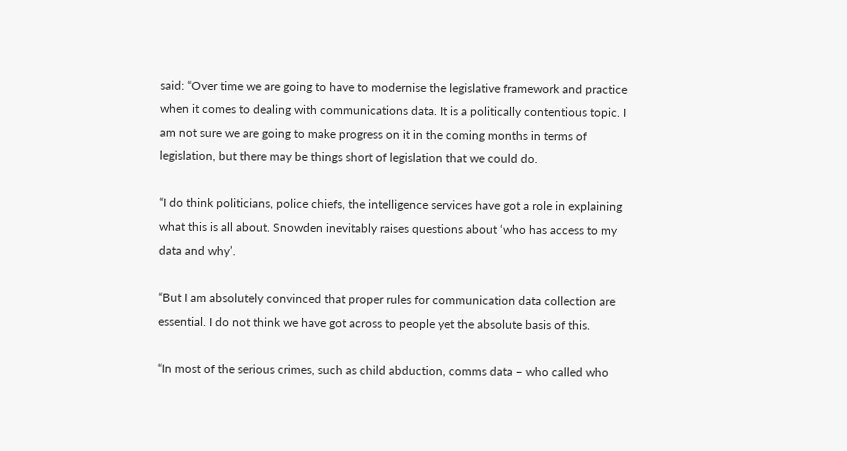said: “Over time we are going to have to modernise the legislative framework and practice when it comes to dealing with communications data. It is a politically contentious topic. I am not sure we are going to make progress on it in the coming months in terms of legislation, but there may be things short of legislation that we could do.

“I do think politicians, police chiefs, the intelligence services have got a role in explaining what this is all about. Snowden inevitably raises questions about ‘who has access to my data and why’.

“But I am absolutely convinced that proper rules for communication data collection are essential. I do not think we have got across to people yet the absolute basis of this.

“In most of the serious crimes, such as child abduction, comms data – who called who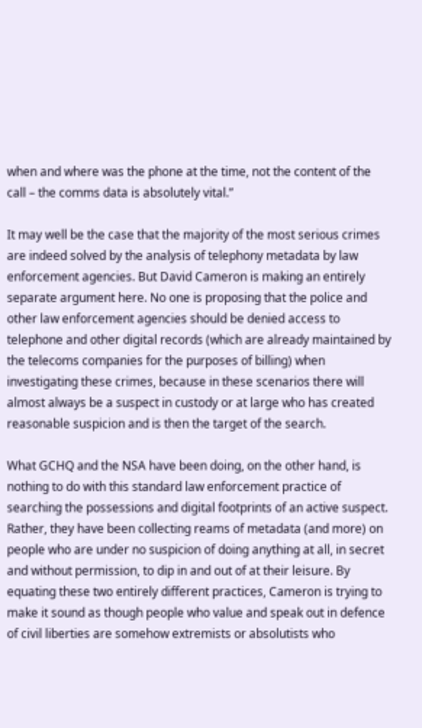when and where was the phone at the time, not the content of the call – the comms data is absolutely vital.”

It may well be the case that the majority of the most serious crimes are indeed solved by the analysis of telephony metadata by law enforcement agencies. But David Cameron is making an entirely separate argument here. No one is proposing that the police and other law enforcement agencies should be denied access to telephone and other digital records (which are already maintained by the telecoms companies for the purposes of billing) when investigating these crimes, because in these scenarios there will almost always be a suspect in custody or at large who has created reasonable suspicion and is then the target of the search.

What GCHQ and the NSA have been doing, on the other hand, is nothing to do with this standard law enforcement practice of searching the possessions and digital footprints of an active suspect. Rather, they have been collecting reams of metadata (and more) on people who are under no suspicion of doing anything at all, in secret and without permission, to dip in and out of at their leisure. By equating these two entirely different practices, Cameron is trying to make it sound as though people who value and speak out in defence of civil liberties are somehow extremists or absolutists who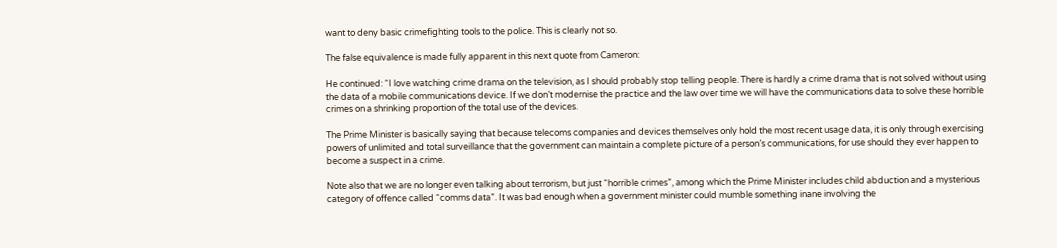want to deny basic crimefighting tools to the police. This is clearly not so.

The false equivalence is made fully apparent in this next quote from Cameron:

He continued: “I love watching crime drama on the television, as I should probably stop telling people. There is hardly a crime drama that is not solved without using the data of a mobile communications device. If we don’t modernise the practice and the law over time we will have the communications data to solve these horrible crimes on a shrinking proportion of the total use of the devices.

The Prime Minister is basically saying that because telecoms companies and devices themselves only hold the most recent usage data, it is only through exercising powers of unlimited and total surveillance that the government can maintain a complete picture of a person’s communications, for use should they ever happen to become a suspect in a crime.

Note also that we are no longer even talking about terrorism, but just “horrible crimes”, among which the Prime Minister includes child abduction and a mysterious category of offence called “comms data”. It was bad enough when a government minister could mumble something inane involving the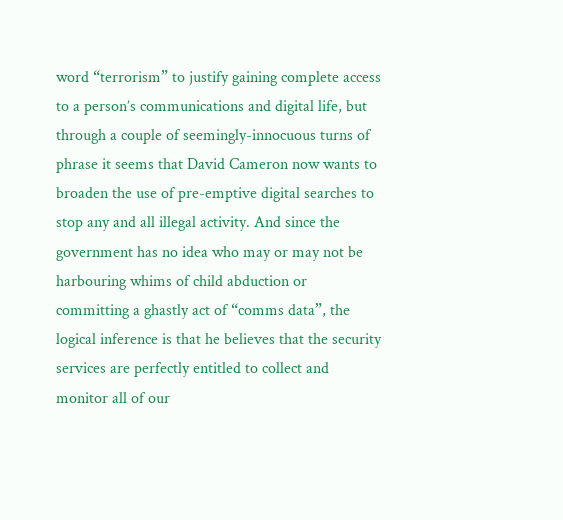word “terrorism” to justify gaining complete access to a person’s communications and digital life, but through a couple of seemingly-innocuous turns of phrase it seems that David Cameron now wants to broaden the use of pre-emptive digital searches to stop any and all illegal activity. And since the government has no idea who may or may not be harbouring whims of child abduction or committing a ghastly act of “comms data”, the logical inference is that he believes that the security services are perfectly entitled to collect and monitor all of our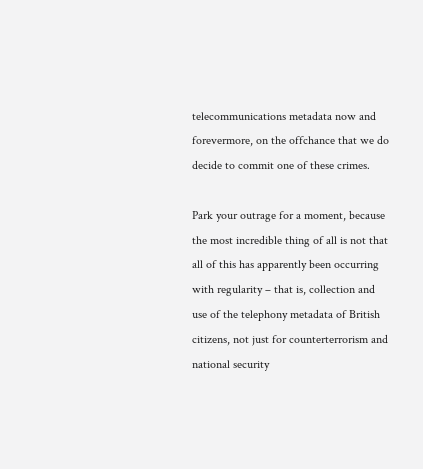telecommunications metadata now and forevermore, on the offchance that we do decide to commit one of these crimes.

Park your outrage for a moment, because the most incredible thing of all is not that all of this has apparently been occurring with regularity – that is, collection and use of the telephony metadata of British citizens, not just for counterterrorism and national security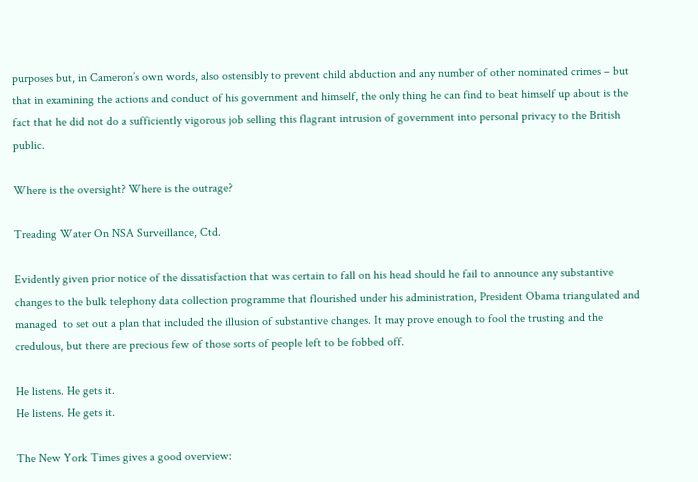purposes but, in Cameron’s own words, also ostensibly to prevent child abduction and any number of other nominated crimes – but that in examining the actions and conduct of his government and himself, the only thing he can find to beat himself up about is the fact that he did not do a sufficiently vigorous job selling this flagrant intrusion of government into personal privacy to the British public.

Where is the oversight? Where is the outrage?

Treading Water On NSA Surveillance, Ctd.

Evidently given prior notice of the dissatisfaction that was certain to fall on his head should he fail to announce any substantive changes to the bulk telephony data collection programme that flourished under his administration, President Obama triangulated and managed  to set out a plan that included the illusion of substantive changes. It may prove enough to fool the trusting and the credulous, but there are precious few of those sorts of people left to be fobbed off.

He listens. He gets it.
He listens. He gets it.

The New York Times gives a good overview: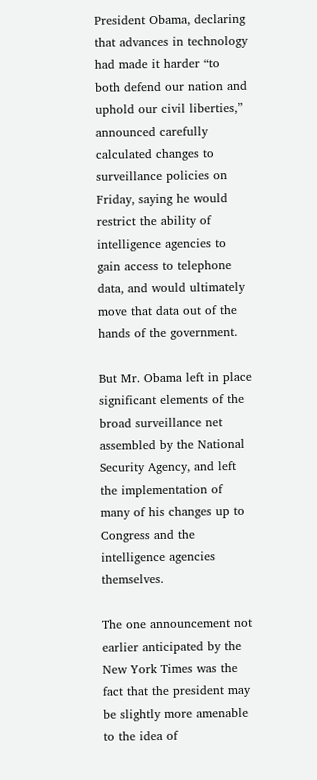President Obama, declaring that advances in technology had made it harder “to both defend our nation and uphold our civil liberties,” announced carefully calculated changes to surveillance policies on Friday, saying he would restrict the ability of intelligence agencies to gain access to telephone data, and would ultimately move that data out of the hands of the government.

But Mr. Obama left in place significant elements of the broad surveillance net assembled by the National Security Agency, and left the implementation of many of his changes up to Congress and the intelligence agencies themselves.

The one announcement not earlier anticipated by the New York Times was the fact that the president may be slightly more amenable to the idea of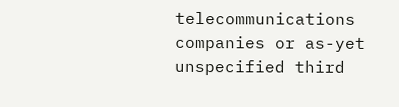telecommunications companies or as-yet unspecified third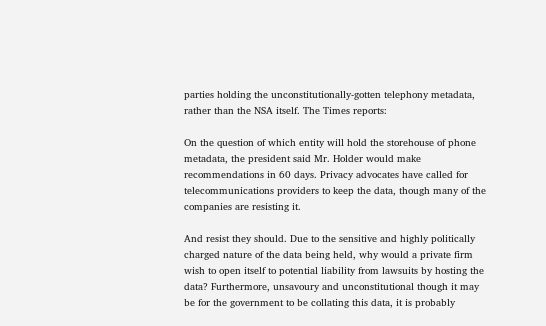parties holding the unconstitutionally-gotten telephony metadata, rather than the NSA itself. The Times reports:

On the question of which entity will hold the storehouse of phone metadata, the president said Mr. Holder would make recommendations in 60 days. Privacy advocates have called for telecommunications providers to keep the data, though many of the companies are resisting it.

And resist they should. Due to the sensitive and highly politically charged nature of the data being held, why would a private firm wish to open itself to potential liability from lawsuits by hosting the data? Furthermore, unsavoury and unconstitutional though it may be for the government to be collating this data, it is probably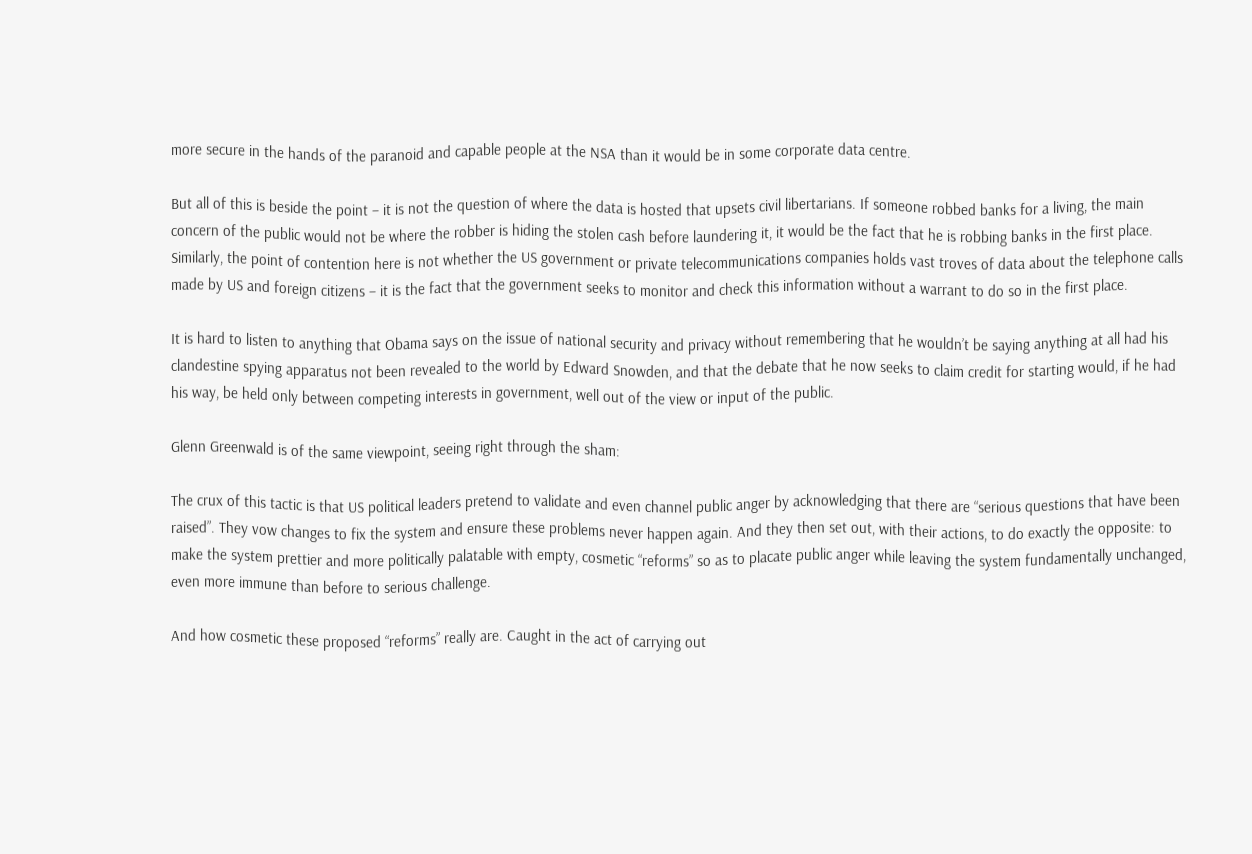more secure in the hands of the paranoid and capable people at the NSA than it would be in some corporate data centre.

But all of this is beside the point – it is not the question of where the data is hosted that upsets civil libertarians. If someone robbed banks for a living, the main concern of the public would not be where the robber is hiding the stolen cash before laundering it, it would be the fact that he is robbing banks in the first place. Similarly, the point of contention here is not whether the US government or private telecommunications companies holds vast troves of data about the telephone calls made by US and foreign citizens – it is the fact that the government seeks to monitor and check this information without a warrant to do so in the first place.

It is hard to listen to anything that Obama says on the issue of national security and privacy without remembering that he wouldn’t be saying anything at all had his clandestine spying apparatus not been revealed to the world by Edward Snowden, and that the debate that he now seeks to claim credit for starting would, if he had his way, be held only between competing interests in government, well out of the view or input of the public.

Glenn Greenwald is of the same viewpoint, seeing right through the sham:

The crux of this tactic is that US political leaders pretend to validate and even channel public anger by acknowledging that there are “serious questions that have been raised”. They vow changes to fix the system and ensure these problems never happen again. And they then set out, with their actions, to do exactly the opposite: to make the system prettier and more politically palatable with empty, cosmetic “reforms” so as to placate public anger while leaving the system fundamentally unchanged, even more immune than before to serious challenge.

And how cosmetic these proposed “reforms” really are. Caught in the act of carrying out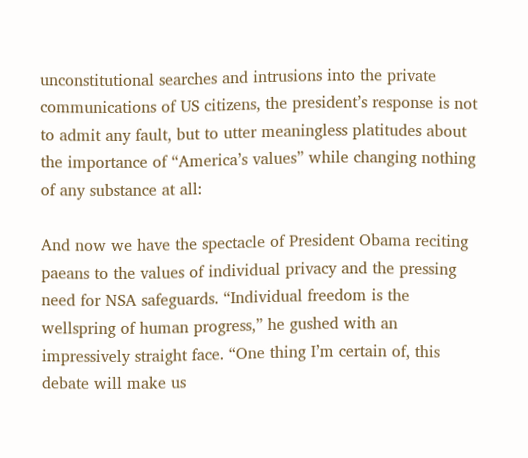unconstitutional searches and intrusions into the private communications of US citizens, the president’s response is not to admit any fault, but to utter meaningless platitudes about the importance of “America’s values” while changing nothing of any substance at all:

And now we have the spectacle of President Obama reciting paeans to the values of individual privacy and the pressing need for NSA safeguards. “Individual freedom is the wellspring of human progress,” he gushed with an impressively straight face. “One thing I’m certain of, this debate will make us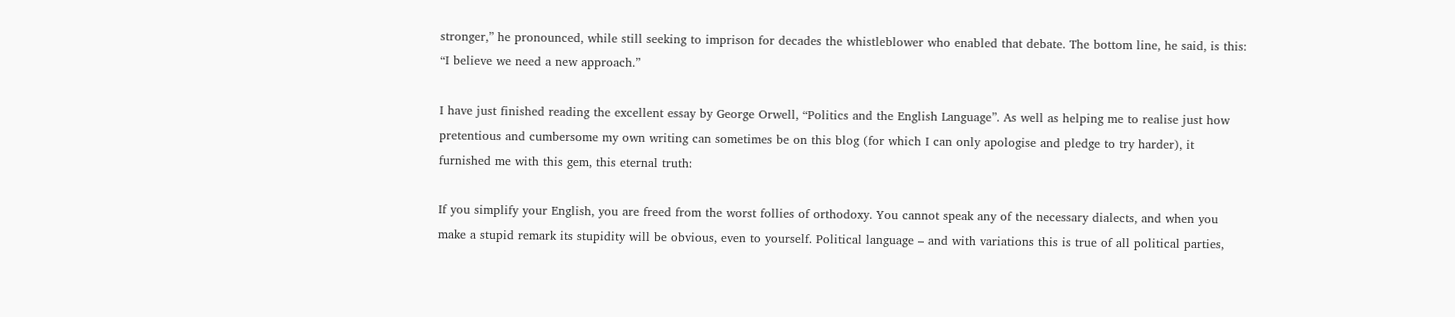stronger,” he pronounced, while still seeking to imprison for decades the whistleblower who enabled that debate. The bottom line, he said, is this: “I believe we need a new approach.”

I have just finished reading the excellent essay by George Orwell, “Politics and the English Language”. As well as helping me to realise just how pretentious and cumbersome my own writing can sometimes be on this blog (for which I can only apologise and pledge to try harder), it furnished me with this gem, this eternal truth:

If you simplify your English, you are freed from the worst follies of orthodoxy. You cannot speak any of the necessary dialects, and when you make a stupid remark its stupidity will be obvious, even to yourself. Political language – and with variations this is true of all political parties,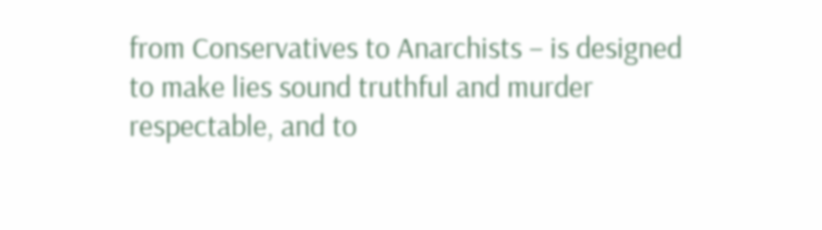from Conservatives to Anarchists – is designed to make lies sound truthful and murder respectable, and to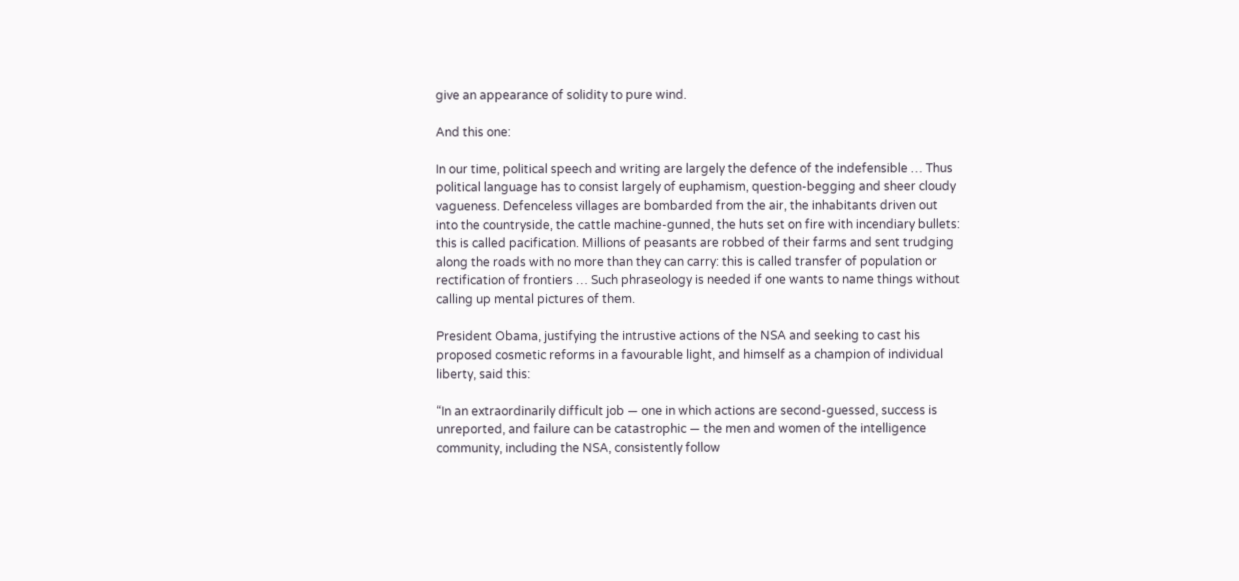give an appearance of solidity to pure wind.

And this one:

In our time, political speech and writing are largely the defence of the indefensible … Thus political language has to consist largely of euphamism, question-begging and sheer cloudy vagueness. Defenceless villages are bombarded from the air, the inhabitants driven out into the countryside, the cattle machine-gunned, the huts set on fire with incendiary bullets: this is called pacification. Millions of peasants are robbed of their farms and sent trudging along the roads with no more than they can carry: this is called transfer of population or rectification of frontiers … Such phraseology is needed if one wants to name things without calling up mental pictures of them.

President Obama, justifying the intrustive actions of the NSA and seeking to cast his proposed cosmetic reforms in a favourable light, and himself as a champion of individual liberty, said this:

“In an extraordinarily difficult job — one in which actions are second-guessed, success is unreported, and failure can be catastrophic — the men and women of the intelligence community, including the NSA, consistently follow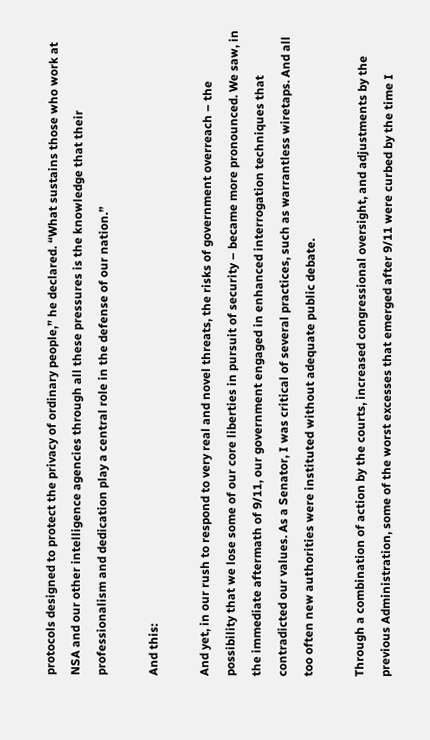protocols designed to protect the privacy of ordinary people,” he declared. “What sustains those who work at NSA and our other intelligence agencies through all these pressures is the knowledge that their professionalism and dedication play a central role in the defense of our nation.”

And this:

And yet, in our rush to respond to very real and novel threats, the risks of government overreach – the possibility that we lose some of our core liberties in pursuit of security – became more pronounced. We saw, in the immediate aftermath of 9/11, our government engaged in enhanced interrogation techniques that contradicted our values. As a Senator, I was critical of several practices, such as warrantless wiretaps. And all too often new authorities were instituted without adequate public debate.

Through a combination of action by the courts, increased congressional oversight, and adjustments by the previous Administration, some of the worst excesses that emerged after 9/11 were curbed by the time I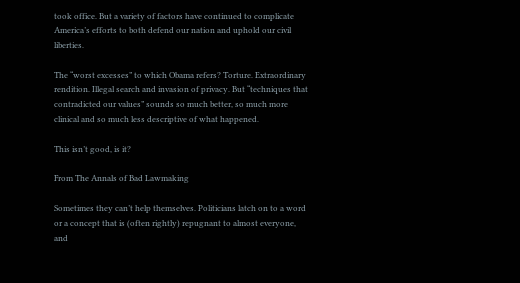took office. But a variety of factors have continued to complicate America’s efforts to both defend our nation and uphold our civil liberties.

The “worst excesses” to which Obama refers? Torture. Extraordinary rendition. Illegal search and invasion of privacy. But “techniques that contradicted our values” sounds so much better, so much more clinical and so much less descriptive of what happened.

This isn’t good, is it?

From The Annals of Bad Lawmaking

Sometimes they can’t help themselves. Politicians latch on to a word or a concept that is (often rightly) repugnant to almost everyone, and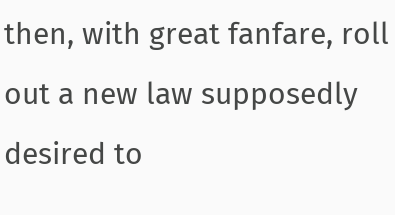then, with great fanfare, roll out a new law supposedly desired to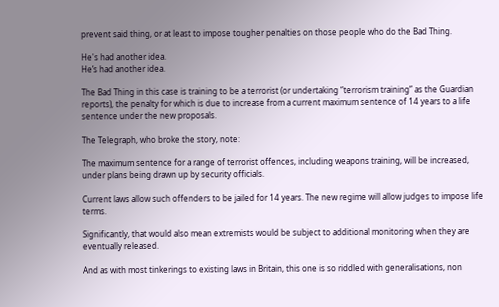prevent said thing, or at least to impose tougher penalties on those people who do the Bad Thing.

He's had another idea.
He’s had another idea.

The Bad Thing in this case is training to be a terrorist (or undertaking “terrorism training” as the Guardian reports), the penalty for which is due to increase from a current maximum sentence of 14 years to a life sentence under the new proposals.

The Telegraph, who broke the story, note:

The maximum sentence for a range of terrorist offences, including weapons training, will be increased, under plans being drawn up by security officials.

Current laws allow such offenders to be jailed for 14 years. The new regime will allow judges to impose life terms.

Significantly, that would also mean extremists would be subject to additional monitoring when they are eventually released.

And as with most tinkerings to existing laws in Britain, this one is so riddled with generalisations, non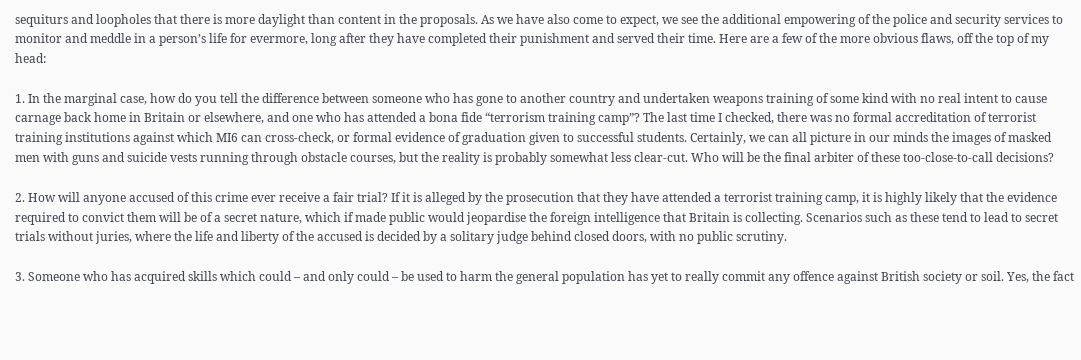sequiturs and loopholes that there is more daylight than content in the proposals. As we have also come to expect, we see the additional empowering of the police and security services to monitor and meddle in a person’s life for evermore, long after they have completed their punishment and served their time. Here are a few of the more obvious flaws, off the top of my head:

1. In the marginal case, how do you tell the difference between someone who has gone to another country and undertaken weapons training of some kind with no real intent to cause carnage back home in Britain or elsewhere, and one who has attended a bona fide “terrorism training camp”? The last time I checked, there was no formal accreditation of terrorist training institutions against which MI6 can cross-check, or formal evidence of graduation given to successful students. Certainly, we can all picture in our minds the images of masked men with guns and suicide vests running through obstacle courses, but the reality is probably somewhat less clear-cut. Who will be the final arbiter of these too-close-to-call decisions?

2. How will anyone accused of this crime ever receive a fair trial? If it is alleged by the prosecution that they have attended a terrorist training camp, it is highly likely that the evidence required to convict them will be of a secret nature, which if made public would jeopardise the foreign intelligence that Britain is collecting. Scenarios such as these tend to lead to secret trials without juries, where the life and liberty of the accused is decided by a solitary judge behind closed doors, with no public scrutiny.

3. Someone who has acquired skills which could – and only could – be used to harm the general population has yet to really commit any offence against British society or soil. Yes, the fact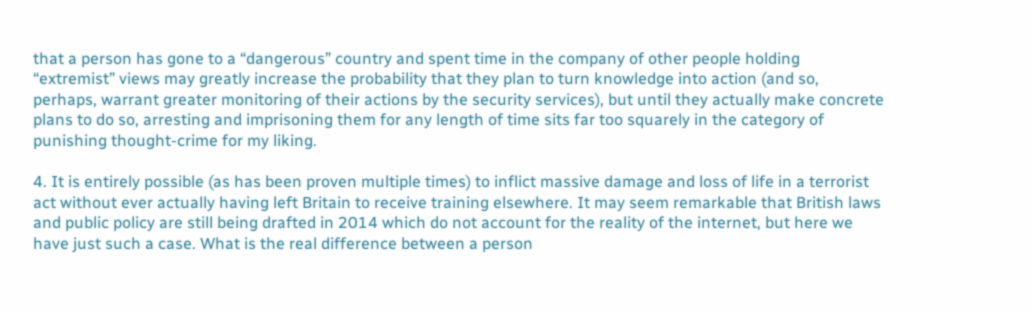that a person has gone to a “dangerous” country and spent time in the company of other people holding “extremist” views may greatly increase the probability that they plan to turn knowledge into action (and so, perhaps, warrant greater monitoring of their actions by the security services), but until they actually make concrete plans to do so, arresting and imprisoning them for any length of time sits far too squarely in the category of punishing thought-crime for my liking.

4. It is entirely possible (as has been proven multiple times) to inflict massive damage and loss of life in a terrorist act without ever actually having left Britain to receive training elsewhere. It may seem remarkable that British laws and public policy are still being drafted in 2014 which do not account for the reality of the internet, but here we have just such a case. What is the real difference between a person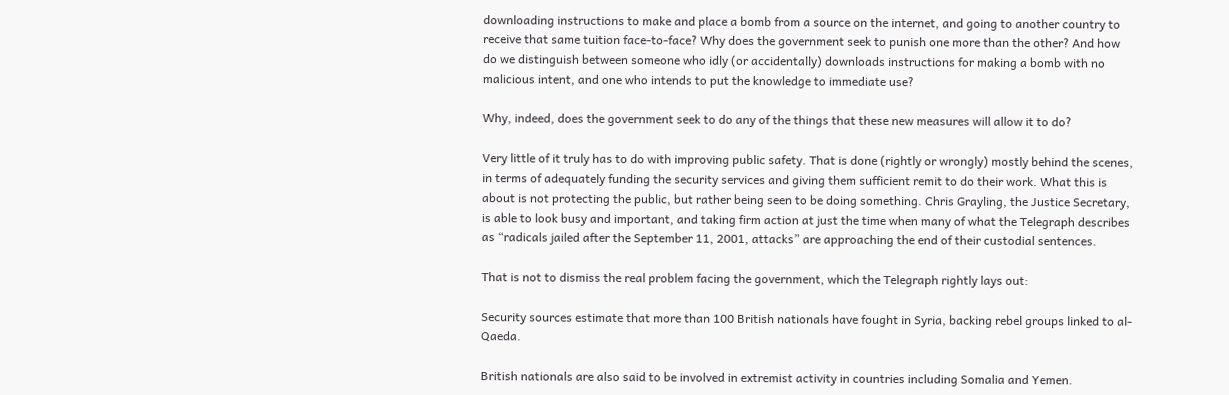downloading instructions to make and place a bomb from a source on the internet, and going to another country to receive that same tuition face-to-face? Why does the government seek to punish one more than the other? And how do we distinguish between someone who idly (or accidentally) downloads instructions for making a bomb with no malicious intent, and one who intends to put the knowledge to immediate use?

Why, indeed, does the government seek to do any of the things that these new measures will allow it to do?

Very little of it truly has to do with improving public safety. That is done (rightly or wrongly) mostly behind the scenes, in terms of adequately funding the security services and giving them sufficient remit to do their work. What this is about is not protecting the public, but rather being seen to be doing something. Chris Grayling, the Justice Secretary, is able to look busy and important, and taking firm action at just the time when many of what the Telegraph describes as “radicals jailed after the September 11, 2001, attacks” are approaching the end of their custodial sentences.

That is not to dismiss the real problem facing the government, which the Telegraph rightly lays out:

Security sources estimate that more than 100 British nationals have fought in Syria, backing rebel groups linked to al-Qaeda.

British nationals are also said to be involved in extremist activity in countries including Somalia and Yemen.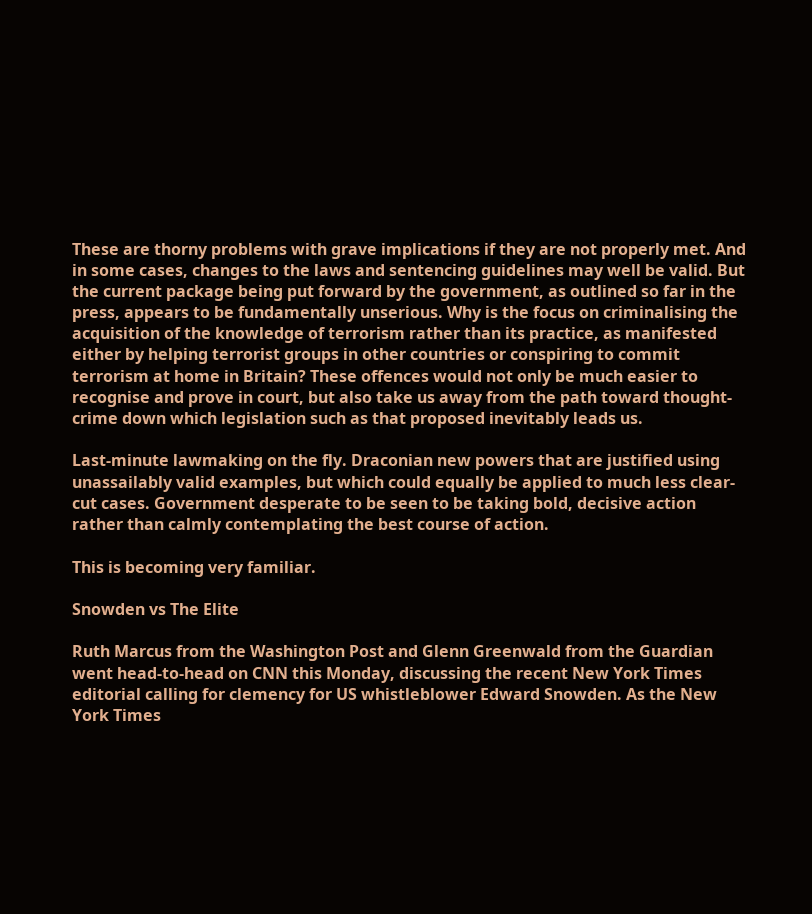These are thorny problems with grave implications if they are not properly met. And in some cases, changes to the laws and sentencing guidelines may well be valid. But the current package being put forward by the government, as outlined so far in the press, appears to be fundamentally unserious. Why is the focus on criminalising the acquisition of the knowledge of terrorism rather than its practice, as manifested either by helping terrorist groups in other countries or conspiring to commit terrorism at home in Britain? These offences would not only be much easier to recognise and prove in court, but also take us away from the path toward thought-crime down which legislation such as that proposed inevitably leads us.

Last-minute lawmaking on the fly. Draconian new powers that are justified using unassailably valid examples, but which could equally be applied to much less clear-cut cases. Government desperate to be seen to be taking bold, decisive action rather than calmly contemplating the best course of action.

This is becoming very familiar.

Snowden vs The Elite

Ruth Marcus from the Washington Post and Glenn Greenwald from the Guardian went head-to-head on CNN this Monday, discussing the recent New York Times editorial calling for clemency for US whistleblower Edward Snowden. As the New York Times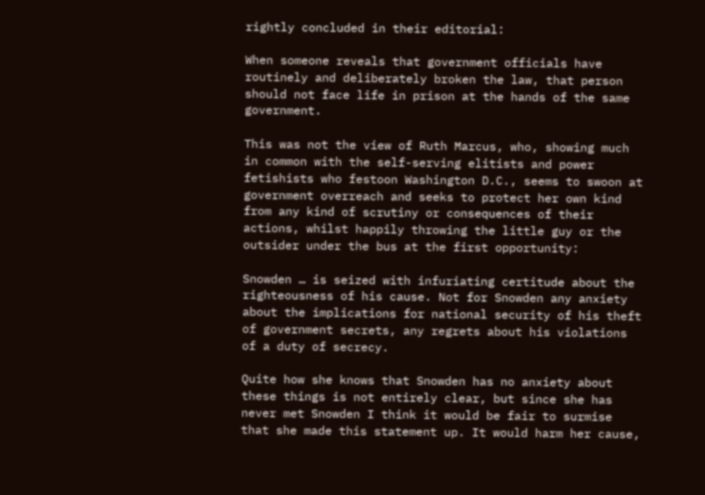rightly concluded in their editorial:

When someone reveals that government officials have routinely and deliberately broken the law, that person should not face life in prison at the hands of the same government.

This was not the view of Ruth Marcus, who, showing much in common with the self-serving elitists and power fetishists who festoon Washington D.C., seems to swoon at government overreach and seeks to protect her own kind from any kind of scrutiny or consequences of their actions, whilst happily throwing the little guy or the outsider under the bus at the first opportunity:

Snowden … is seized with infuriating certitude about the righteousness of his cause. Not for Snowden any anxiety about the implications for national security of his theft of government secrets, any regrets about his violations of a duty of secrecy.

Quite how she knows that Snowden has no anxiety about these things is not entirely clear, but since she has never met Snowden I think it would be fair to surmise that she made this statement up. It would harm her cause,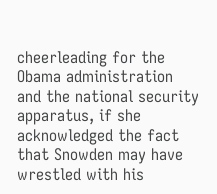cheerleading for the Obama administration and the national security apparatus, if she acknowledged the fact that Snowden may have wrestled with his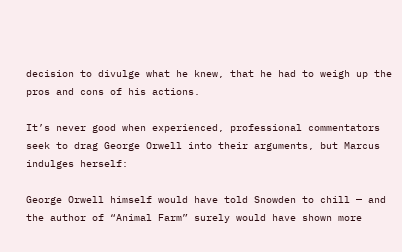decision to divulge what he knew, that he had to weigh up the pros and cons of his actions.

It’s never good when experienced, professional commentators seek to drag George Orwell into their arguments, but Marcus indulges herself:

George Orwell himself would have told Snowden to chill — and the author of “Animal Farm” surely would have shown more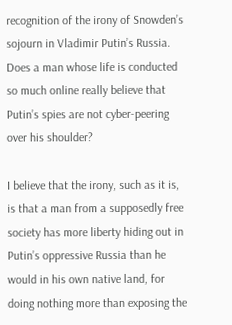recognition of the irony of Snowden’s sojourn in Vladimir Putin’s Russia. Does a man whose life is conducted so much online really believe that Putin’s spies are not cyber-peering over his shoulder?

I believe that the irony, such as it is, is that a man from a supposedly free society has more liberty hiding out in Putin’s oppressive Russia than he would in his own native land, for doing nothing more than exposing the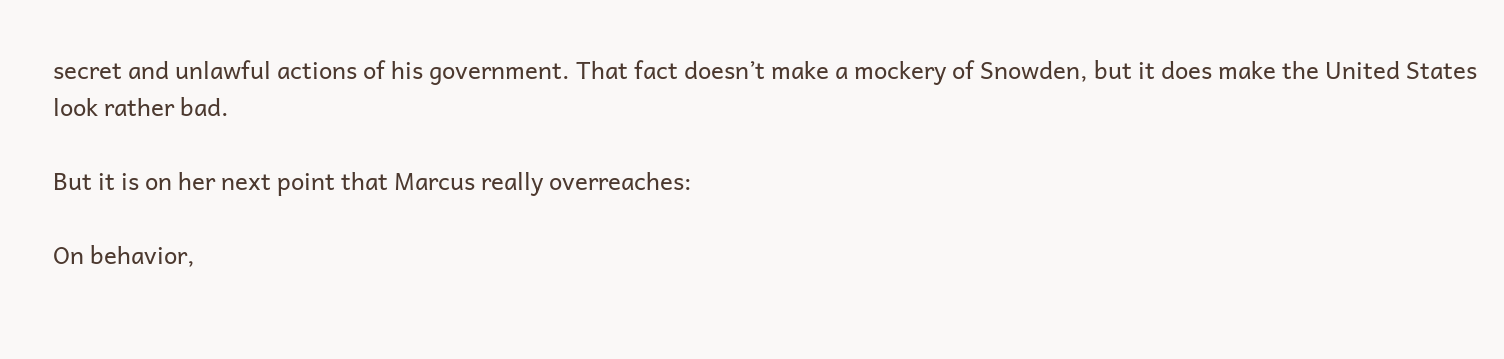secret and unlawful actions of his government. That fact doesn’t make a mockery of Snowden, but it does make the United States look rather bad.

But it is on her next point that Marcus really overreaches:

On behavior,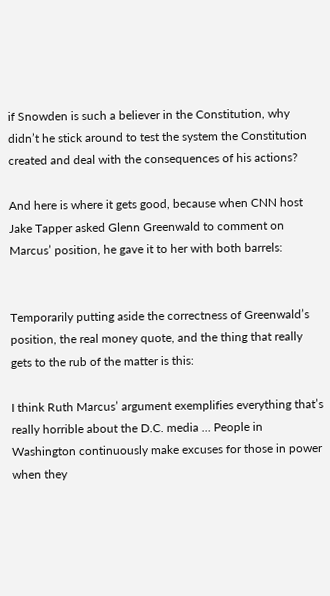if Snowden is such a believer in the Constitution, why didn’t he stick around to test the system the Constitution created and deal with the consequences of his actions?

And here is where it gets good, because when CNN host Jake Tapper asked Glenn Greenwald to comment on Marcus’ position, he gave it to her with both barrels:


Temporarily putting aside the correctness of Greenwald’s position, the real money quote, and the thing that really gets to the rub of the matter is this:

I think Ruth Marcus’ argument exemplifies everything that’s really horrible about the D.C. media … People in Washington continuously make excuses for those in power when they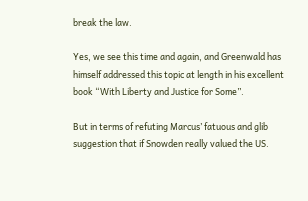break the law.

Yes, we see this time and again, and Greenwald has himself addressed this topic at length in his excellent book “With Liberty and Justice for Some”.

But in terms of refuting Marcus’ fatuous and glib suggestion that if Snowden really valued the US.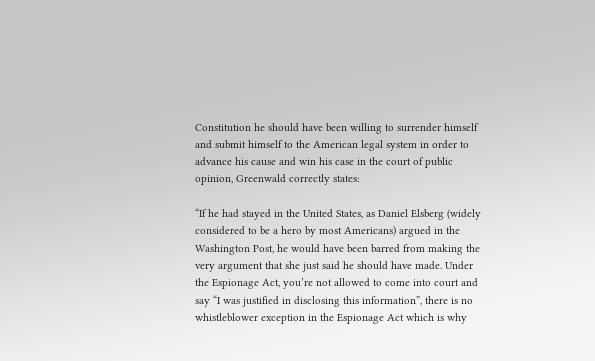Constitution he should have been willing to surrender himself and submit himself to the American legal system in order to advance his cause and win his case in the court of public opinion, Greenwald correctly states:

“If he had stayed in the United States, as Daniel Elsberg (widely considered to be a hero by most Americans) argued in the Washington Post, he would have been barred from making the very argument that she just said he should have made. Under the Espionage Act, you’re not allowed to come into court and say “I was justified in disclosing this information”, there is no whistleblower exception in the Espionage Act which is why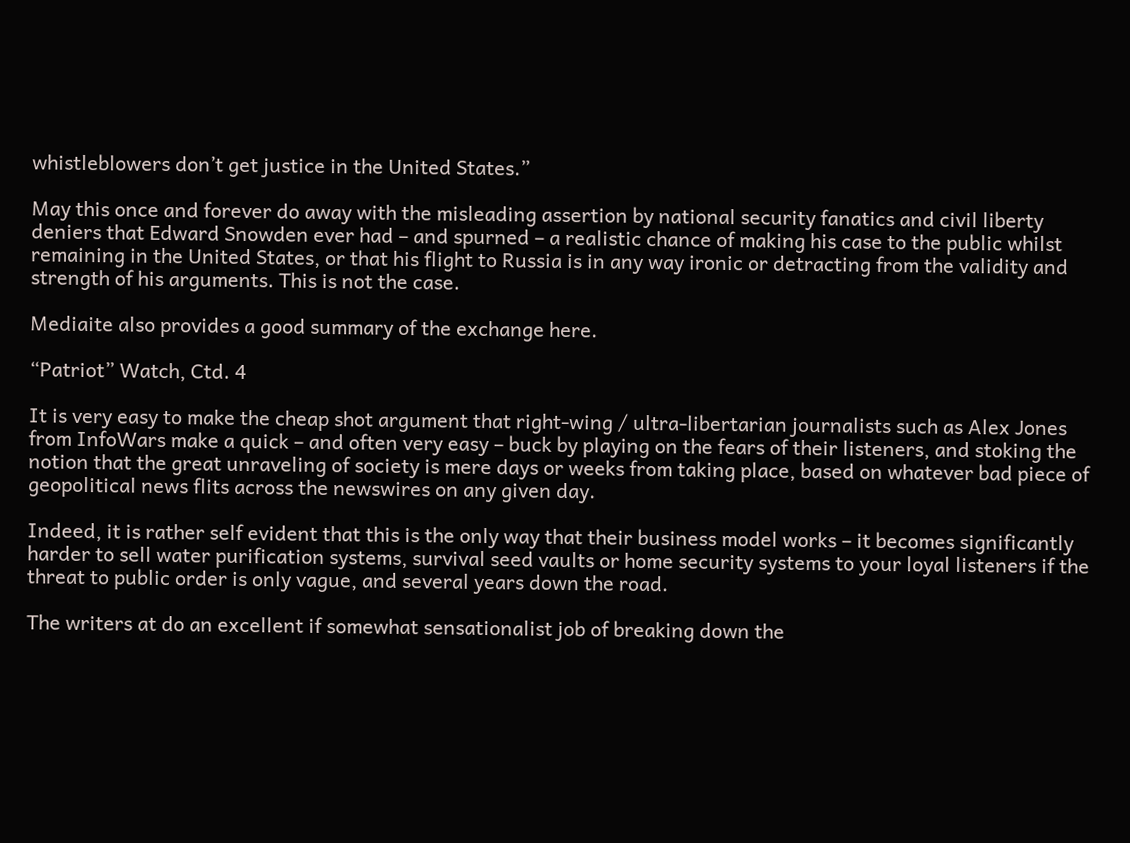whistleblowers don’t get justice in the United States.”

May this once and forever do away with the misleading assertion by national security fanatics and civil liberty deniers that Edward Snowden ever had – and spurned – a realistic chance of making his case to the public whilst remaining in the United States, or that his flight to Russia is in any way ironic or detracting from the validity and strength of his arguments. This is not the case.

Mediaite also provides a good summary of the exchange here.

“Patriot” Watch, Ctd. 4

It is very easy to make the cheap shot argument that right-wing / ultra-libertarian journalists such as Alex Jones from InfoWars make a quick – and often very easy – buck by playing on the fears of their listeners, and stoking the notion that the great unraveling of society is mere days or weeks from taking place, based on whatever bad piece of geopolitical news flits across the newswires on any given day.

Indeed, it is rather self evident that this is the only way that their business model works – it becomes significantly harder to sell water purification systems, survival seed vaults or home security systems to your loyal listeners if the threat to public order is only vague, and several years down the road.

The writers at do an excellent if somewhat sensationalist job of breaking down the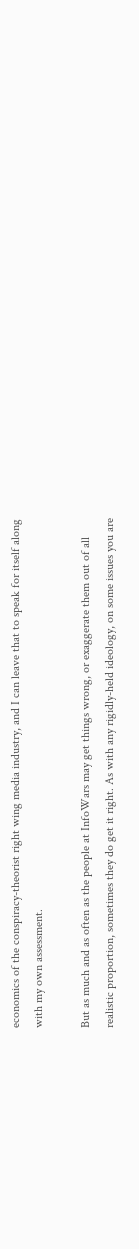economics of the conspiracy-theorist right wing media industry, and I can leave that to speak for itself along with my own assessment.

But as much and as often as the people at InfoWars may get things wrong, or exaggerate them out of all realistic proportion, sometimes they do get it right. As with any rigidly-held ideology, on some issues you are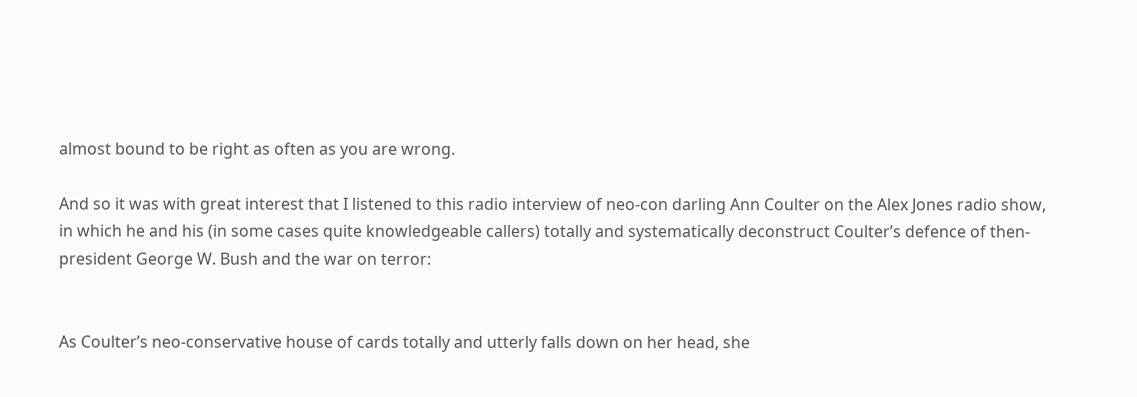almost bound to be right as often as you are wrong.

And so it was with great interest that I listened to this radio interview of neo-con darling Ann Coulter on the Alex Jones radio show, in which he and his (in some cases quite knowledgeable callers) totally and systematically deconstruct Coulter’s defence of then-president George W. Bush and the war on terror:


As Coulter’s neo-conservative house of cards totally and utterly falls down on her head, she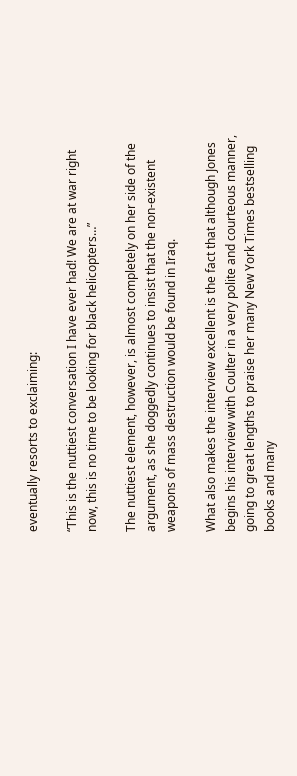eventually resorts to exclaiming:

“This is the nuttiest conversation I have ever had! We are at war right now, this is no time to be looking for black helicopters…”

The nuttiest element, however, is almost completely on her side of the argument, as she doggedly continues to insist that the non-existent weapons of mass destruction would be found in Iraq.

What also makes the interview excellent is the fact that although Jones begins his interview with Coulter in a very polite and courteous manner, going to great lengths to praise her many New York Times bestselling books and many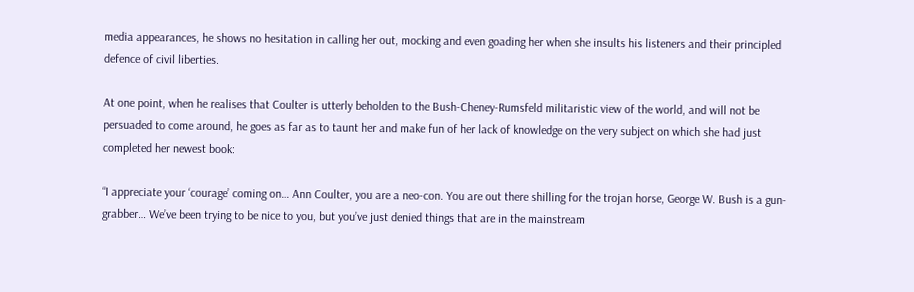media appearances, he shows no hesitation in calling her out, mocking and even goading her when she insults his listeners and their principled defence of civil liberties.

At one point, when he realises that Coulter is utterly beholden to the Bush-Cheney-Rumsfeld militaristic view of the world, and will not be persuaded to come around, he goes as far as to taunt her and make fun of her lack of knowledge on the very subject on which she had just completed her newest book:

“I appreciate your ‘courage’ coming on… Ann Coulter, you are a neo-con. You are out there shilling for the trojan horse, George W. Bush is a gun-grabber… We’ve been trying to be nice to you, but you’ve just denied things that are in the mainstream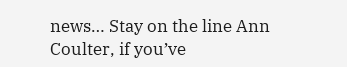news… Stay on the line Ann Coulter, if you’ve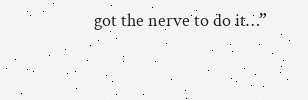got the nerve to do it…”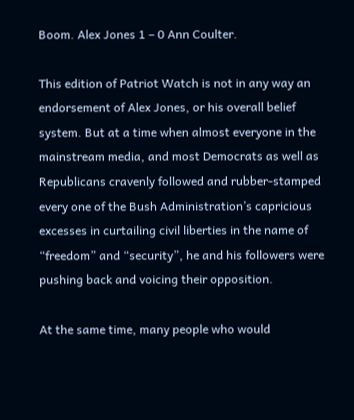Boom. Alex Jones 1 – 0 Ann Coulter.

This edition of Patriot Watch is not in any way an endorsement of Alex Jones, or his overall belief system. But at a time when almost everyone in the mainstream media, and most Democrats as well as Republicans cravenly followed and rubber-stamped every one of the Bush Administration’s capricious excesses in curtailing civil liberties in the name of “freedom” and “security”, he and his followers were pushing back and voicing their opposition.

At the same time, many people who would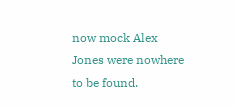now mock Alex Jones were nowhere to be found.